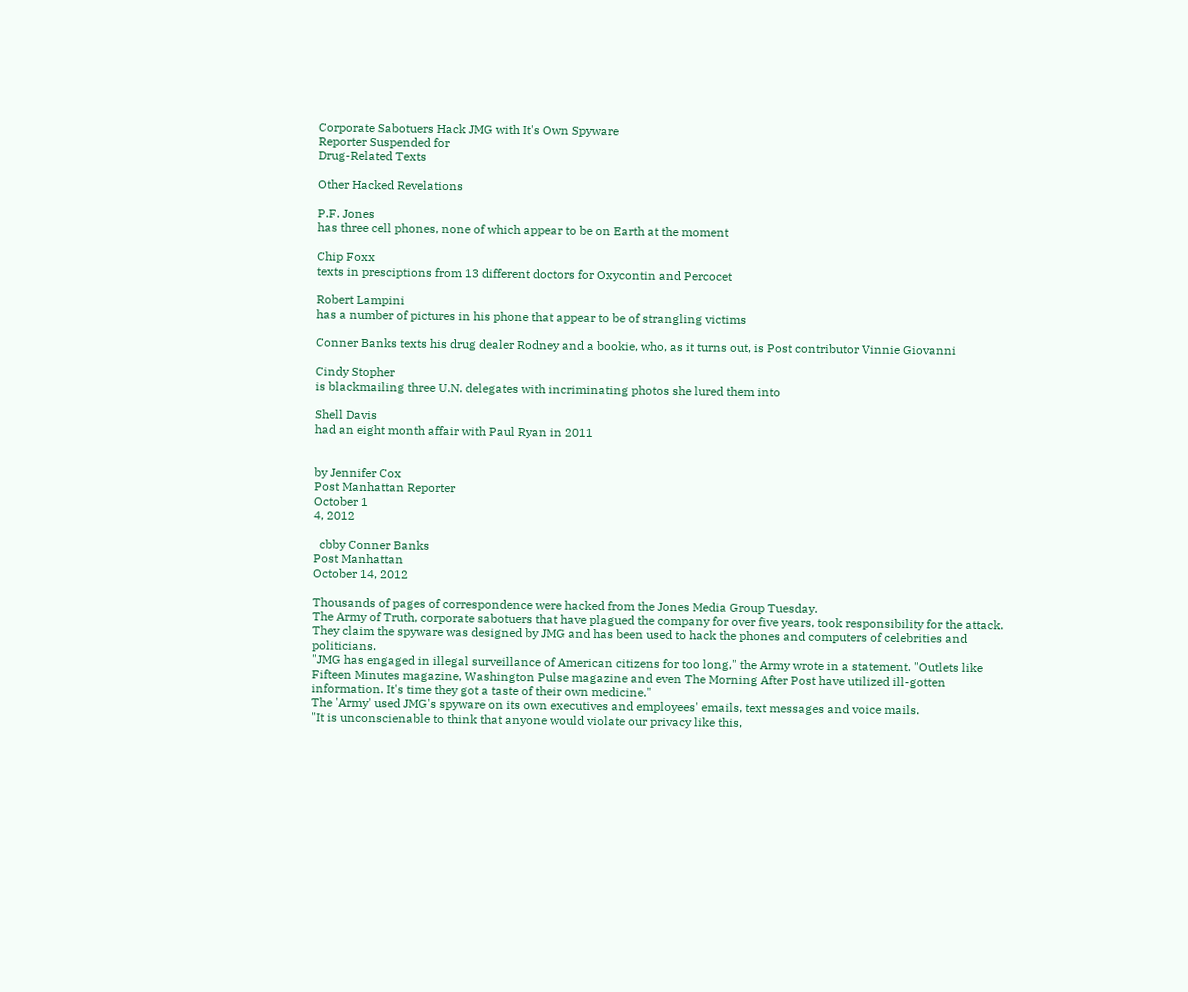Corporate Sabotuers Hack JMG with It's Own Spyware
Reporter Suspended for
Drug-Related Texts

Other Hacked Revelations

P.F. Jones
has three cell phones, none of which appear to be on Earth at the moment

Chip Foxx
texts in presciptions from 13 different doctors for Oxycontin and Percocet

Robert Lampini
has a number of pictures in his phone that appear to be of strangling victims

Conner Banks texts his drug dealer Rodney and a bookie, who, as it turns out, is Post contributor Vinnie Giovanni

Cindy Stopher
is blackmailing three U.N. delegates with incriminating photos she lured them into

Shell Davis
had an eight month affair with Paul Ryan in 2011


by Jennifer Cox
Post Manhattan Reporter
October 1
4, 2012

  cbby Conner Banks
Post Manhattan
October 14, 2012

Thousands of pages of correspondence were hacked from the Jones Media Group Tuesday.
The Army of Truth, corporate sabotuers that have plagued the company for over five years, took responsibility for the attack.
They claim the spyware was designed by JMG and has been used to hack the phones and computers of celebrities and politicians.
"JMG has engaged in illegal surveillance of American citizens for too long," the Army wrote in a statement. "Outlets like Fifteen Minutes magazine, Washington Pulse magazine and even The Morning After Post have utilized ill-gotten information. It's time they got a taste of their own medicine."
The 'Army' used JMG's spyware on its own executives and employees' emails, text messages and voice mails.
"It is unconscienable to think that anyone would violate our privacy like this,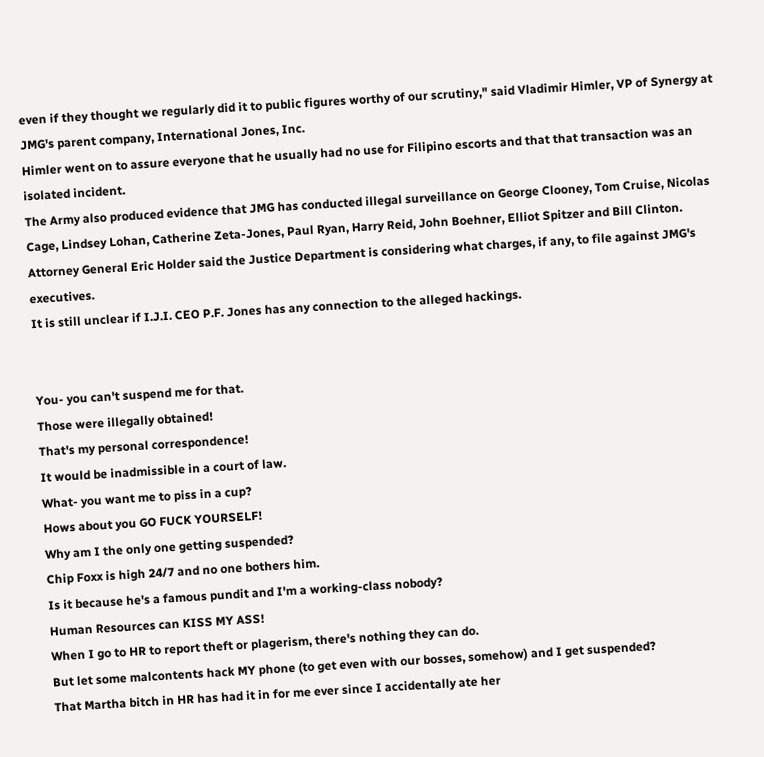even if they thought we regularly did it to public figures worthy of our scrutiny," said Vladimir Himler, VP of Synergy at JMG's parent company, International Jones, Inc.
Himler went on to assure everyone that he usually had no use for Filipino escorts and that that transaction was an isolated incident.
The Army also produced evidence that JMG has conducted illegal surveillance on George Clooney, Tom Cruise, Nicolas Cage, Lindsey Lohan, Catherine Zeta-Jones, Paul Ryan, Harry Reid, John Boehner, Elliot Spitzer and Bill Clinton.
Attorney General Eric Holder said the Justice Department is considering what charges, if any, to file against JMG's executives.
It is still unclear if I.J.I. CEO P.F. Jones has any connection to the alleged hackings.


You- you can't suspend me for that.
Those were illegally obtained!
That's my personal correspondence!
It would be inadmissible in a court of law.
What- you want me to piss in a cup?
Hows about you GO FUCK YOURSELF!
Why am I the only one getting suspended?
Chip Foxx is high 24/7 and no one bothers him.
Is it because he's a famous pundit and I'm a working-class nobody?
Human Resources can KISS MY ASS!
When I go to HR to report theft or plagerism, there's nothing they can do.
But let some malcontents hack MY phone (to get even with our bosses, somehow) and I get suspended?
That Martha bitch in HR has had it in for me ever since I accidentally ate her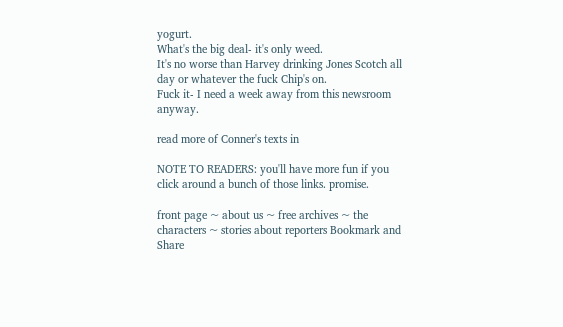yogurt.
What's the big deal- it's only weed.
It's no worse than Harvey drinking Jones Scotch all day or whatever the fuck Chip's on.
Fuck it- I need a week away from this newsroom anyway.

read more of Conner's texts in

NOTE TO READERS: you'll have more fun if you click around a bunch of those links. promise.

front page ~ about us ~ free archives ~ the characters ~ stories about reporters Bookmark and Share